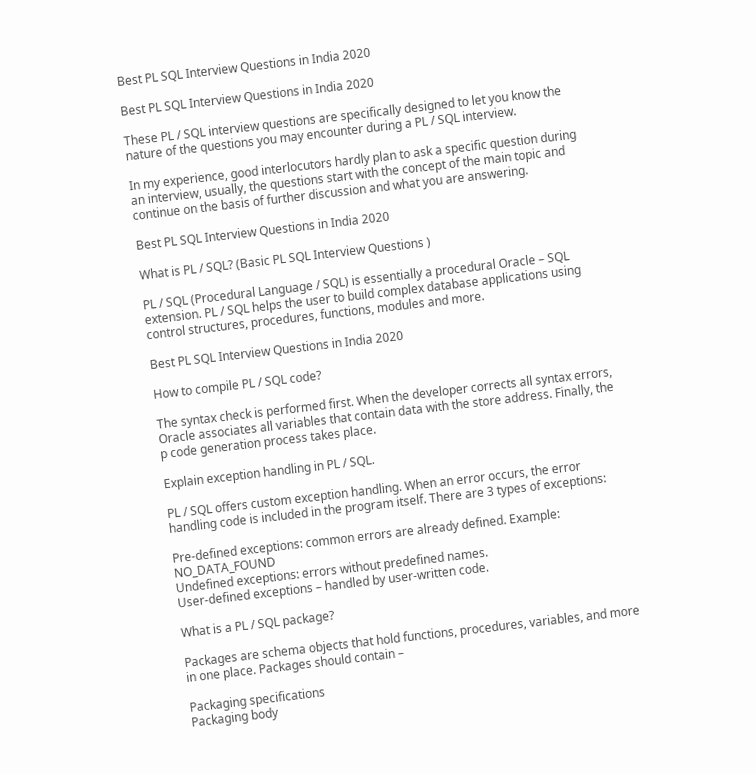Best PL SQL Interview Questions in India 2020

Best PL SQL Interview Questions in India 2020

These PL / SQL interview questions are specifically designed to let you know the nature of the questions you may encounter during a PL / SQL interview.

In my experience, good interlocutors hardly plan to ask a specific question during an interview, usually, the questions start with the concept of the main topic and continue on the basis of further discussion and what you are answering.

Best PL SQL Interview Questions in India 2020

What is PL / SQL? (Basic PL SQL Interview Questions )

PL / SQL (Procedural Language / SQL) is essentially a procedural Oracle – SQL extension. PL / SQL helps the user to build complex database applications using control structures, procedures, functions, modules and more.

Best PL SQL Interview Questions in India 2020

How to compile PL / SQL code?

The syntax check is performed first. When the developer corrects all syntax errors, Oracle associates all variables that contain data with the store address. Finally, the p code generation process takes place.

Explain exception handling in PL / SQL.

PL / SQL offers custom exception handling. When an error occurs, the error handling code is included in the program itself. There are 3 types of exceptions:

Pre-defined exceptions: common errors are already defined. Example: NO_DATA_FOUND
Undefined exceptions: errors without predefined names.
User-defined exceptions – handled by user-written code.

What is a PL / SQL package?

Packages are schema objects that hold functions, procedures, variables, and more in one place. Packages should contain –

Packaging specifications
Packaging body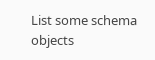List some schema objects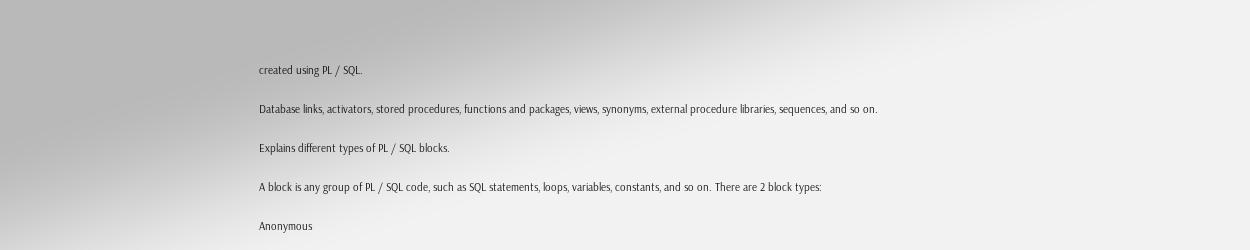created using PL / SQL.

Database links, activators, stored procedures, functions and packages, views, synonyms, external procedure libraries, sequences, and so on.

Explains different types of PL / SQL blocks.

A block is any group of PL / SQL code, such as SQL statements, loops, variables, constants, and so on. There are 2 block types:

Anonymous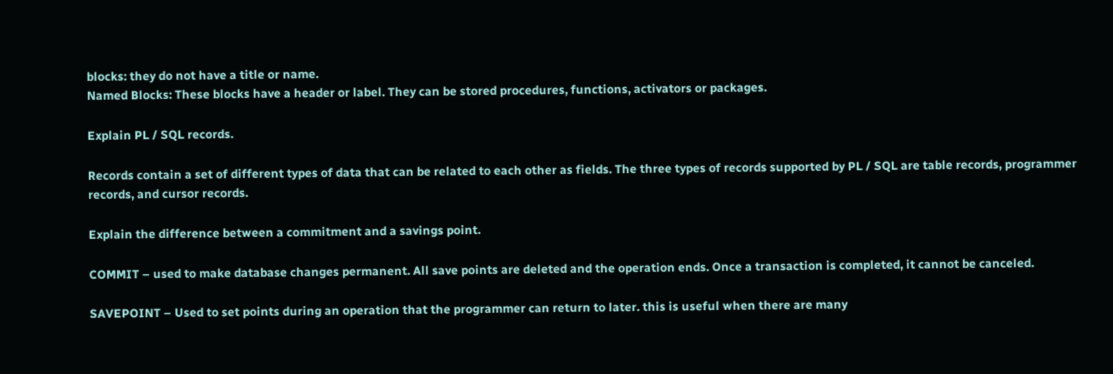blocks: they do not have a title or name.
Named Blocks: These blocks have a header or label. They can be stored procedures, functions, activators or packages.

Explain PL / SQL records.

Records contain a set of different types of data that can be related to each other as fields. The three types of records supported by PL / SQL are table records, programmer records, and cursor records.

Explain the difference between a commitment and a savings point.

COMMIT – used to make database changes permanent. All save points are deleted and the operation ends. Once a transaction is completed, it cannot be canceled.

SAVEPOINT – Used to set points during an operation that the programmer can return to later. this is useful when there are many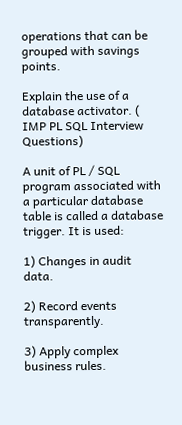operations that can be grouped with savings points.

Explain the use of a database activator. ( IMP PL SQL Interview Questions)

A unit of PL / SQL program associated with a particular database table is called a database trigger. It is used:

1) Changes in audit data.

2) Record events transparently.

3) Apply complex business rules.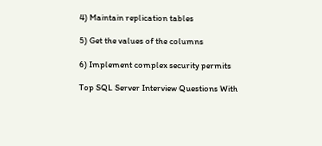4) Maintain replication tables

5) Get the values of the columns

6) Implement complex security permits

Top SQL Server Interview Questions With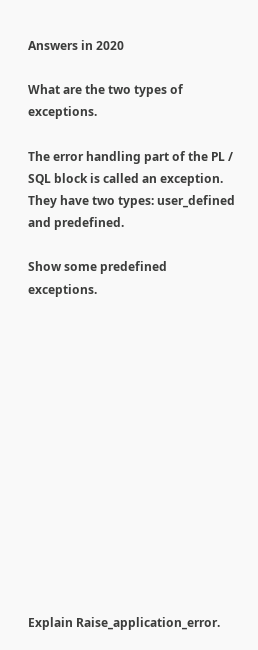Answers in 2020

What are the two types of exceptions.

The error handling part of the PL / SQL block is called an exception. They have two types: user_defined and predefined.

Show some predefined exceptions.














Explain Raise_application_error.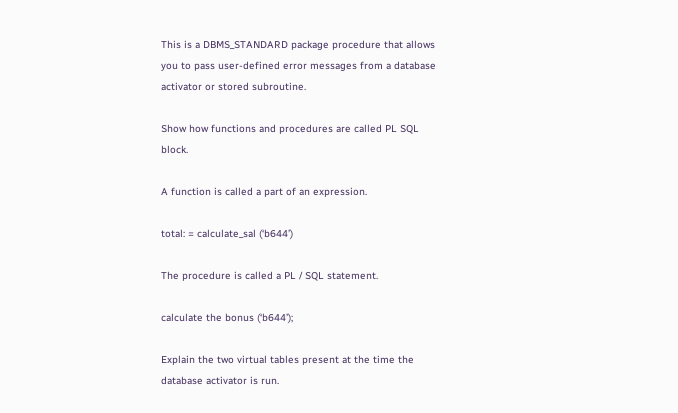This is a DBMS_STANDARD package procedure that allows you to pass user-defined error messages from a database activator or stored subroutine.

Show how functions and procedures are called PL SQL block.

A function is called a part of an expression.

total: = calculate_sal (‘b644’)

The procedure is called a PL / SQL statement.

calculate the bonus (‘b644’);

Explain the two virtual tables present at the time the database activator is run.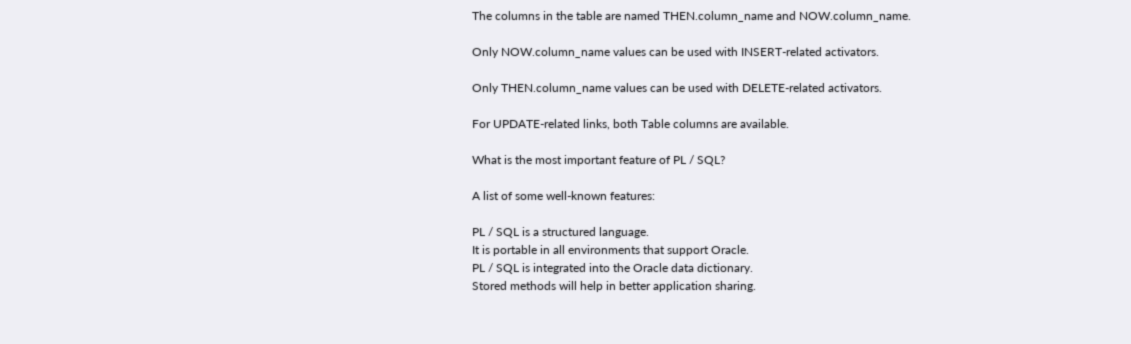The columns in the table are named THEN.column_name and NOW.column_name.

Only NOW.column_name values can be used with INSERT-related activators.

Only THEN.column_name values can be used with DELETE-related activators.

For UPDATE-related links, both Table columns are available.

What is the most important feature of PL / SQL?

A list of some well-known features:

PL / SQL is a structured language.
It is portable in all environments that support Oracle.
PL / SQL is integrated into the Oracle data dictionary.
Stored methods will help in better application sharing.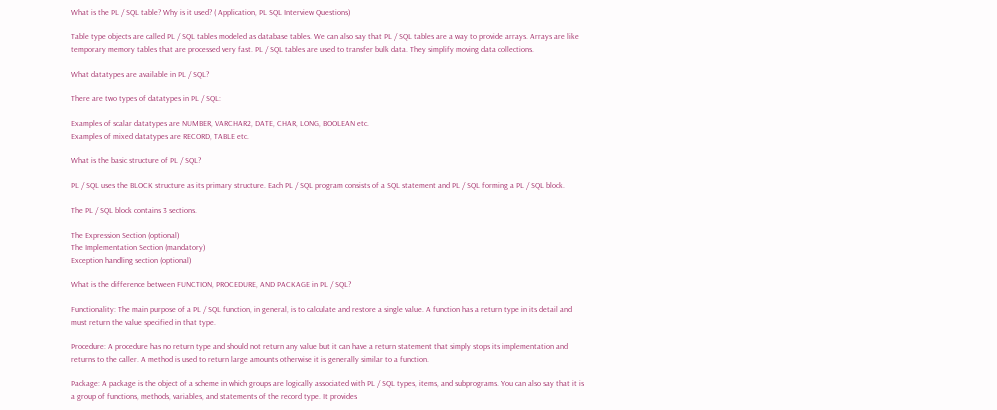What is the PL / SQL table? Why is it used? ( Application, PL SQL Interview Questions)

Table type objects are called PL / SQL tables modeled as database tables. We can also say that PL / SQL tables are a way to provide arrays. Arrays are like temporary memory tables that are processed very fast. PL / SQL tables are used to transfer bulk data. They simplify moving data collections.

What datatypes are available in PL / SQL?

There are two types of datatypes in PL / SQL:

Examples of scalar datatypes are NUMBER, VARCHAR2, DATE, CHAR, LONG, BOOLEAN etc.
Examples of mixed datatypes are RECORD, TABLE etc.

What is the basic structure of PL / SQL?

PL / SQL uses the BLOCK structure as its primary structure. Each PL / SQL program consists of a SQL statement and PL / SQL forming a PL / SQL block.

The PL / SQL block contains 3 sections.

The Expression Section (optional)
The Implementation Section (mandatory)
Exception handling section (optional)

What is the difference between FUNCTION, PROCEDURE, AND PACKAGE in PL / SQL?

Functionality: The main purpose of a PL / SQL function, in general, is to calculate and restore a single value. A function has a return type in its detail and must return the value specified in that type.

Procedure: A procedure has no return type and should not return any value but it can have a return statement that simply stops its implementation and returns to the caller. A method is used to return large amounts otherwise it is generally similar to a function.

Package: A package is the object of a scheme in which groups are logically associated with PL / SQL types, items, and subprograms. You can also say that it is a group of functions, methods, variables, and statements of the record type. It provides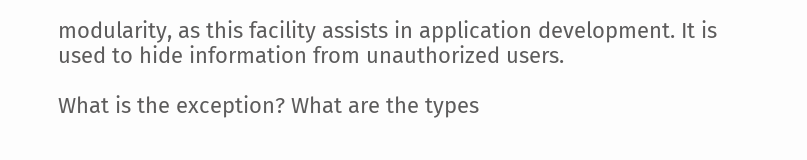modularity, as this facility assists in application development. It is used to hide information from unauthorized users.

What is the exception? What are the types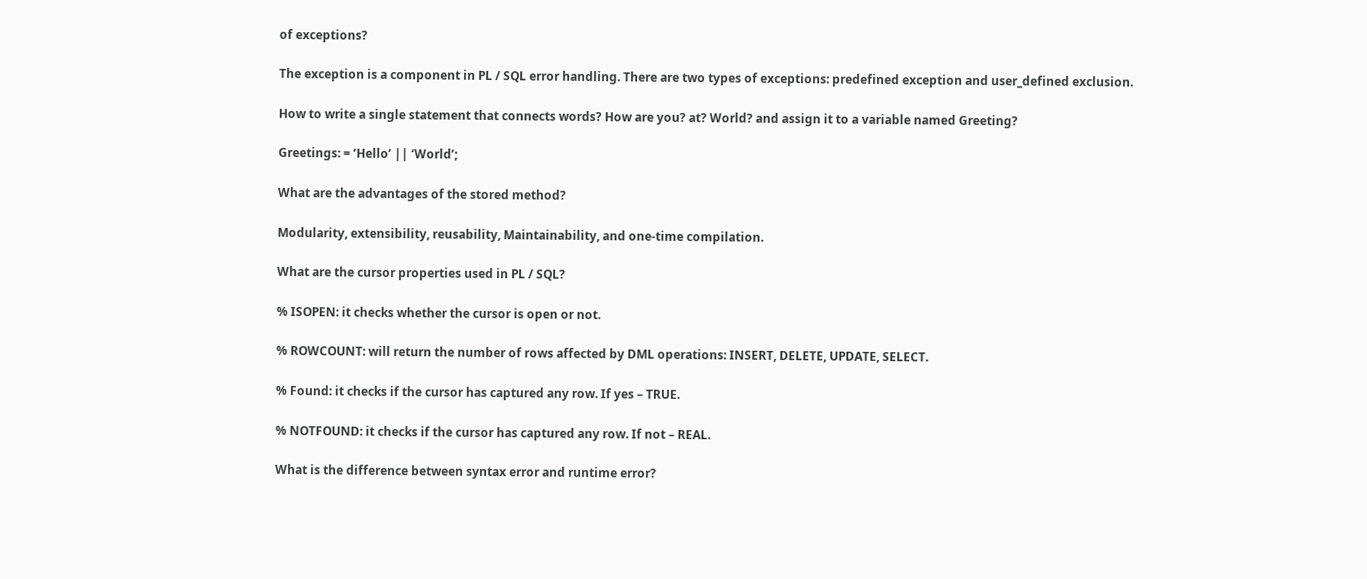of exceptions?

The exception is a component in PL / SQL error handling. There are two types of exceptions: predefined exception and user_defined exclusion.

How to write a single statement that connects words? How are you? at? World? and assign it to a variable named Greeting?

Greetings: = ‘Hello’ || ‘World’;

What are the advantages of the stored method?

Modularity, extensibility, reusability, Maintainability, and one-time compilation.

What are the cursor properties used in PL / SQL?

% ISOPEN: it checks whether the cursor is open or not.

% ROWCOUNT: will return the number of rows affected by DML operations: INSERT, DELETE, UPDATE, SELECT.

% Found: it checks if the cursor has captured any row. If yes – TRUE.

% NOTFOUND: it checks if the cursor has captured any row. If not – REAL.

What is the difference between syntax error and runtime error?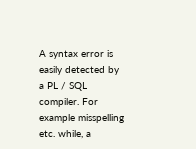A syntax error is easily detected by a PL / SQL compiler. For example misspelling etc. while, a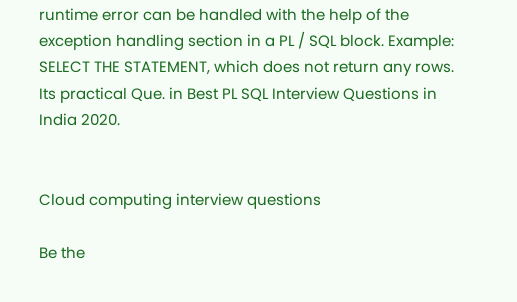runtime error can be handled with the help of the exception handling section in a PL / SQL block. Example: SELECT THE STATEMENT, which does not return any rows. Its practical Que. in Best PL SQL Interview Questions in India 2020.


Cloud computing interview questions

Be the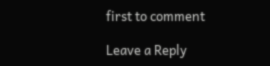first to comment

Leave a Reply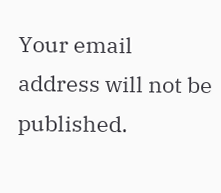Your email address will not be published.